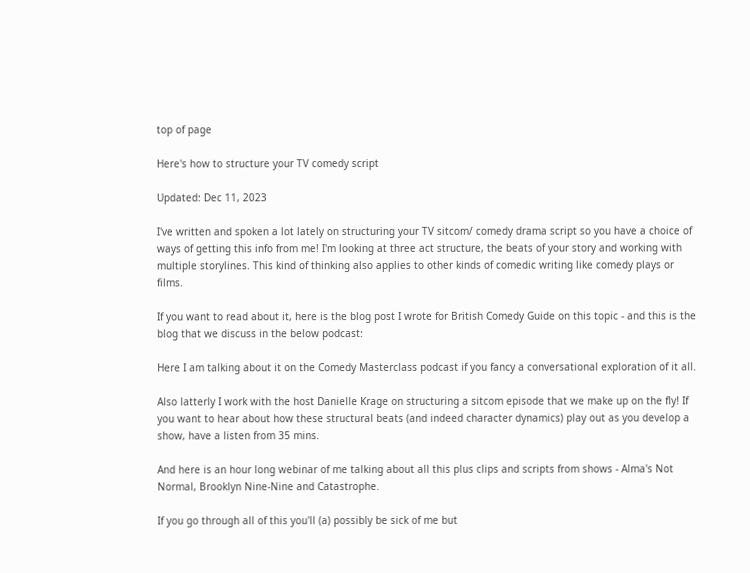top of page

Here's how to structure your TV comedy script

Updated: Dec 11, 2023

I've written and spoken a lot lately on structuring your TV sitcom/ comedy drama script so you have a choice of ways of getting this info from me! I'm looking at three act structure, the beats of your story and working with multiple storylines. This kind of thinking also applies to other kinds of comedic writing like comedy plays or films.

If you want to read about it, here is the blog post I wrote for British Comedy Guide on this topic - and this is the blog that we discuss in the below podcast:

Here I am talking about it on the Comedy Masterclass podcast if you fancy a conversational exploration of it all.

Also latterly I work with the host Danielle Krage on structuring a sitcom episode that we make up on the fly! If you want to hear about how these structural beats (and indeed character dynamics) play out as you develop a show, have a listen from 35 mins.

And here is an hour long webinar of me talking about all this plus clips and scripts from shows - Alma's Not Normal, Brooklyn Nine-Nine and Catastrophe.

If you go through all of this you'll (a) possibly be sick of me but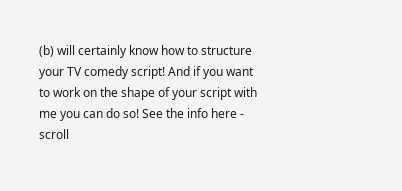(b) will certainly know how to structure your TV comedy script! And if you want to work on the shape of your script with me you can do so! See the info here - scroll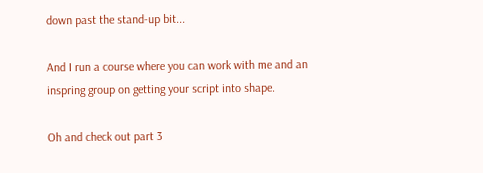down past the stand-up bit...

And I run a course where you can work with me and an inspring group on getting your script into shape.

Oh and check out part 3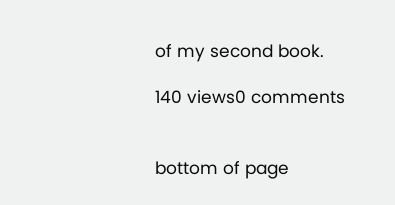of my second book.

140 views0 comments


bottom of page